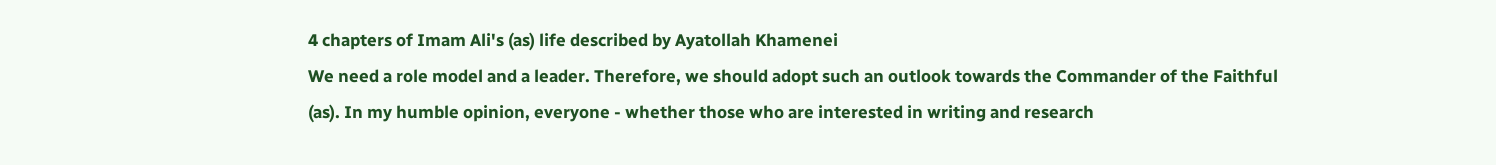4 chapters of Imam Ali's (as) life described by Ayatollah Khamenei
We need a role model and a leader. Therefore, we should adopt such an outlook towards the Commander of the Faithful (as). In my humble opinion, everyone - whether those who are interested in writing and research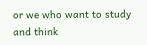or we who want to study and think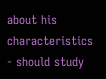about his characteristics - should study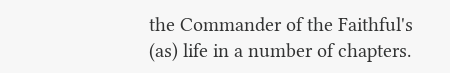the Commander of the Faithful's (as) life in a number of chapters.